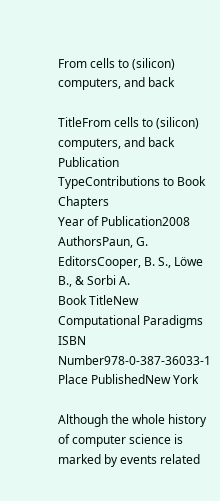From cells to (silicon) computers, and back

TitleFrom cells to (silicon) computers, and back
Publication TypeContributions to Book Chapters
Year of Publication2008
AuthorsPaun, G.
EditorsCooper, B. S., Löwe B., & Sorbi A.
Book TitleNew Computational Paradigms
ISBN Number978-0-387-36033-1
Place PublishedNew York

Although the whole history of computer science is marked by events related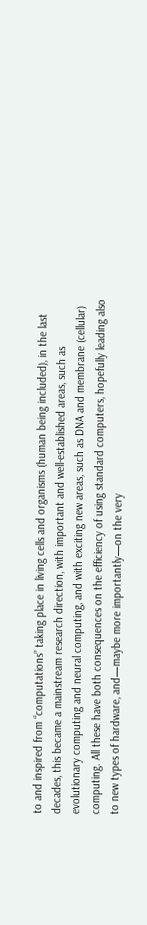to and inspired from “computations” taking place in living cells and organisms (human being included), in the last decades, this became a mainstream research direction, with important and well-established areas, such as evolutionary computing and neural computing, and with exciting new areas, such as DNA and membrane (cellular) computing. All these have both consequences on the efficiency of using standard computers, hopefully leading also to new types of hardware, and—maybe more importantly—on the very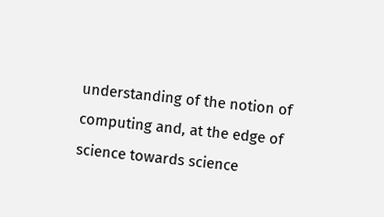understanding of the notion of computing and, at the edge of science towards science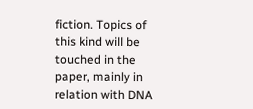fiction. Topics of this kind will be touched in the paper, mainly in relation with DNA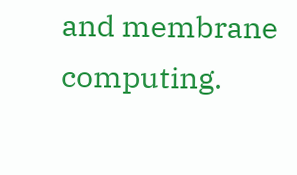and membrane computing.